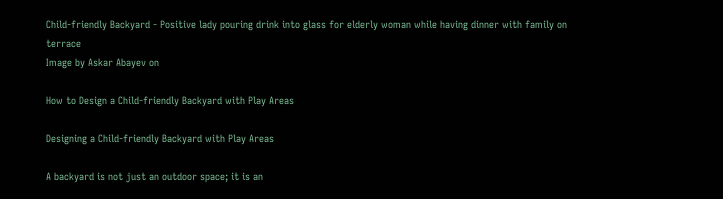Child-friendly Backyard - Positive lady pouring drink into glass for elderly woman while having dinner with family on terrace
Image by Askar Abayev on

How to Design a Child-friendly Backyard with Play Areas

Designing a Child-friendly Backyard with Play Areas

A backyard is not just an outdoor space; it is an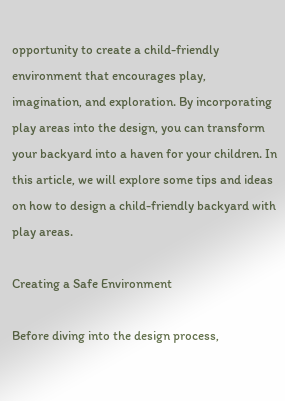opportunity to create a child-friendly environment that encourages play, imagination, and exploration. By incorporating play areas into the design, you can transform your backyard into a haven for your children. In this article, we will explore some tips and ideas on how to design a child-friendly backyard with play areas.

Creating a Safe Environment

Before diving into the design process,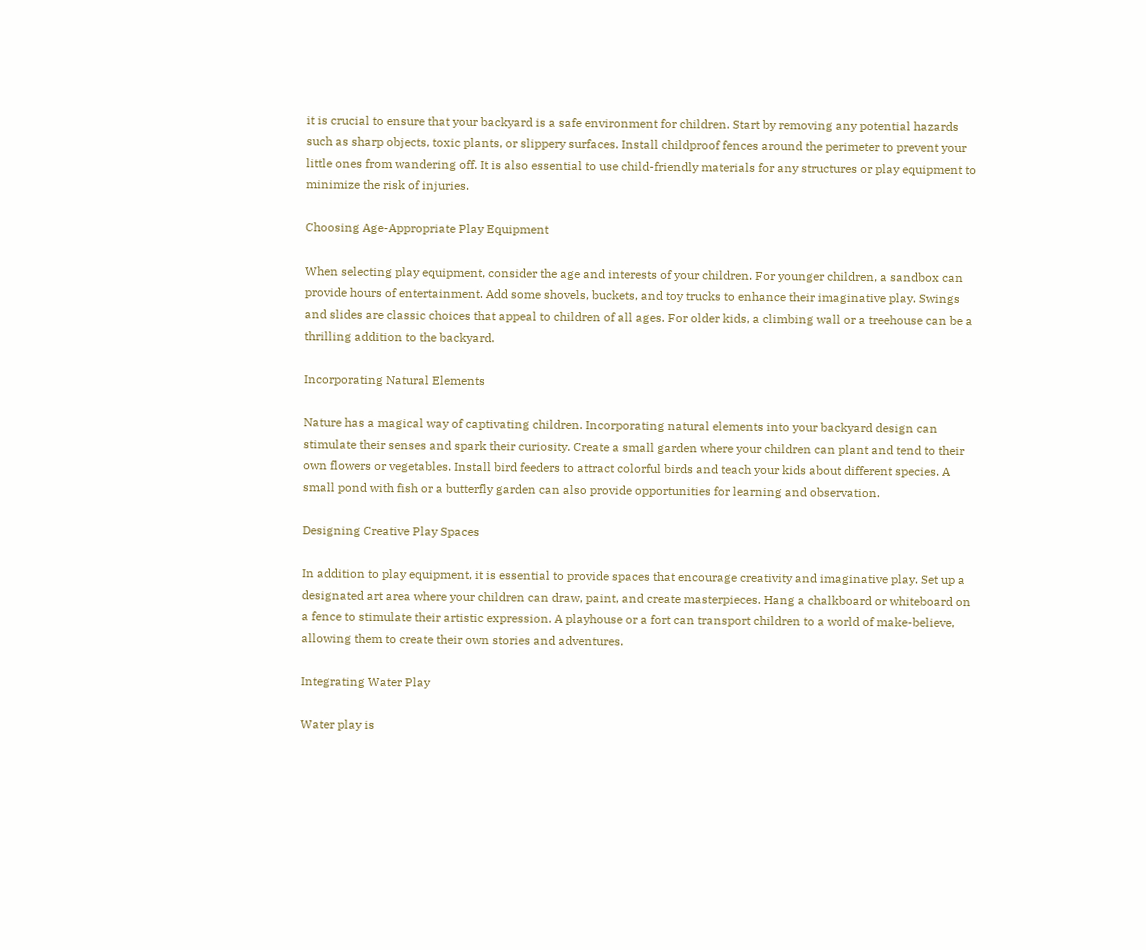it is crucial to ensure that your backyard is a safe environment for children. Start by removing any potential hazards such as sharp objects, toxic plants, or slippery surfaces. Install childproof fences around the perimeter to prevent your little ones from wandering off. It is also essential to use child-friendly materials for any structures or play equipment to minimize the risk of injuries.

Choosing Age-Appropriate Play Equipment

When selecting play equipment, consider the age and interests of your children. For younger children, a sandbox can provide hours of entertainment. Add some shovels, buckets, and toy trucks to enhance their imaginative play. Swings and slides are classic choices that appeal to children of all ages. For older kids, a climbing wall or a treehouse can be a thrilling addition to the backyard.

Incorporating Natural Elements

Nature has a magical way of captivating children. Incorporating natural elements into your backyard design can stimulate their senses and spark their curiosity. Create a small garden where your children can plant and tend to their own flowers or vegetables. Install bird feeders to attract colorful birds and teach your kids about different species. A small pond with fish or a butterfly garden can also provide opportunities for learning and observation.

Designing Creative Play Spaces

In addition to play equipment, it is essential to provide spaces that encourage creativity and imaginative play. Set up a designated art area where your children can draw, paint, and create masterpieces. Hang a chalkboard or whiteboard on a fence to stimulate their artistic expression. A playhouse or a fort can transport children to a world of make-believe, allowing them to create their own stories and adventures.

Integrating Water Play

Water play is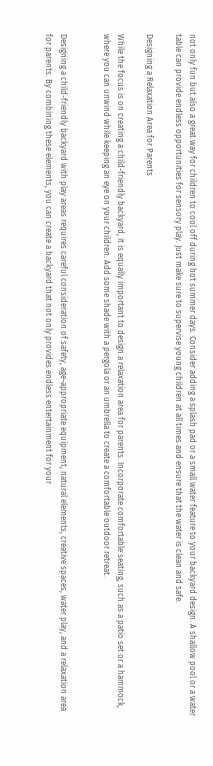not only fun but also a great way for children to cool off during hot summer days. Consider adding a splash pad or a small water feature to your backyard design. A shallow pool or a water table can provide endless opportunities for sensory play. Just make sure to supervise young children at all times and ensure that the water is clean and safe.

Designing a Relaxation Area for Parents

While the focus is on creating a child-friendly backyard, it is equally important to design a relaxation area for parents. Incorporate comfortable seating, such as a patio set or a hammock, where you can unwind while keeping an eye on your children. Add some shade with a pergola or an umbrella to create a comfortable outdoor retreat.


Designing a child-friendly backyard with play areas requires careful consideration of safety, age-appropriate equipment, natural elements, creative spaces, water play, and a relaxation area for parents. By combining these elements, you can create a backyard that not only provides endless entertainment for your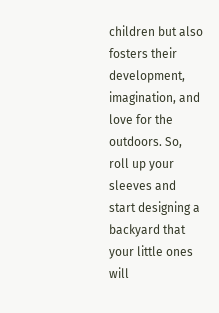children but also fosters their development, imagination, and love for the outdoors. So, roll up your sleeves and start designing a backyard that your little ones will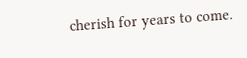cherish for years to come.